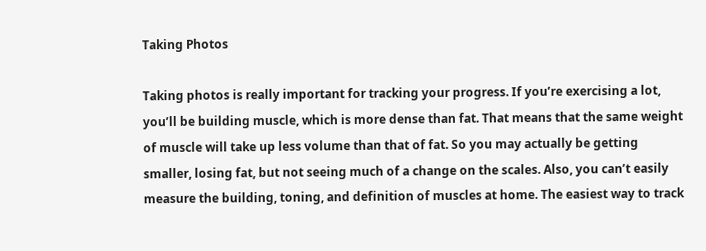Taking Photos

Taking photos is really important for tracking your progress. If you’re exercising a lot, you’ll be building muscle, which is more dense than fat. That means that the same weight of muscle will take up less volume than that of fat. So you may actually be getting smaller, losing fat, but not seeing much of a change on the scales. Also, you can’t easily measure the building, toning, and definition of muscles at home. The easiest way to track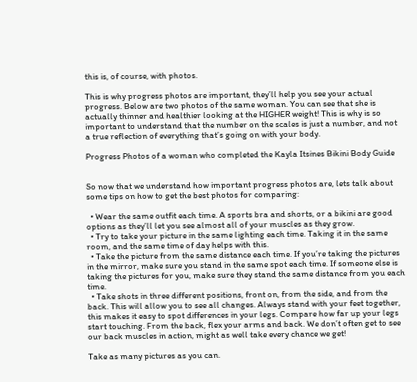this is, of course, with photos.

This is why progress photos are important, they’ll help you see your actual progress. Below are two photos of the same woman. You can see that she is actually thinner and healthier looking at the HIGHER weight! This is why is so important to understand that the number on the scales is just a number, and not a true reflection of everything that’s going on with your body.

Progress Photos of a woman who completed the Kayla Itsines Bikini Body Guide


So now that we understand how important progress photos are, lets talk about some tips on how to get the best photos for comparing:

  • Wear the same outfit each time. A sports bra and shorts, or a bikini are good options as they’ll let you see almost all of your muscles as they grow.
  • Try to take your picture in the same lighting each time. Taking it in the same room, and the same time of day helps with this.
  • Take the picture from the same distance each time. If you’re taking the pictures in the mirror, make sure you stand in the same spot each time. If someone else is taking the pictures for you, make sure they stand the same distance from you each time.
  • Take shots in three different positions, front on, from the side, and from the back. This will allow you to see all changes. Always stand with your feet together, this makes it easy to spot differences in your legs. Compare how far up your legs start touching. From the back, flex your arms and back. We don’t often get to see our back muscles in action, might as well take every chance we get!

Take as many pictures as you can.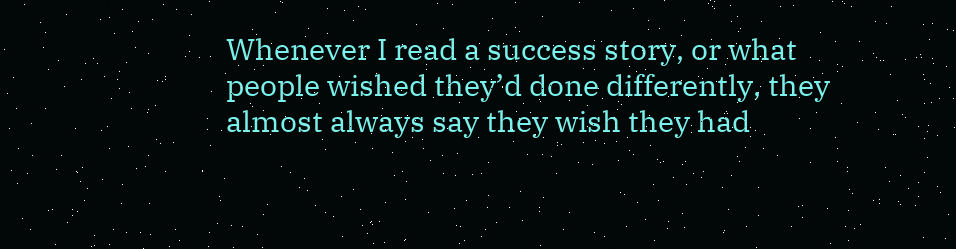Whenever I read a success story, or what people wished they’d done differently, they almost always say they wish they had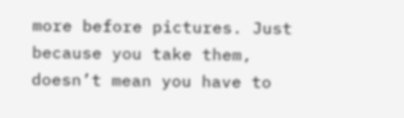more before pictures. Just because you take them, doesn’t mean you have to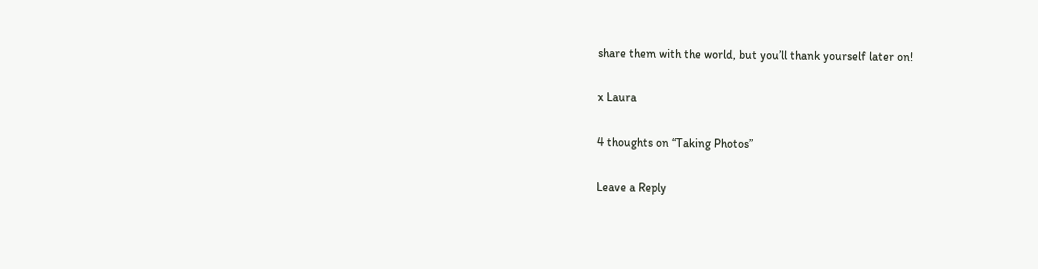share them with the world, but you’ll thank yourself later on!

x Laura

4 thoughts on “Taking Photos”

Leave a Reply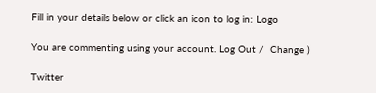Fill in your details below or click an icon to log in: Logo

You are commenting using your account. Log Out /  Change )

Twitter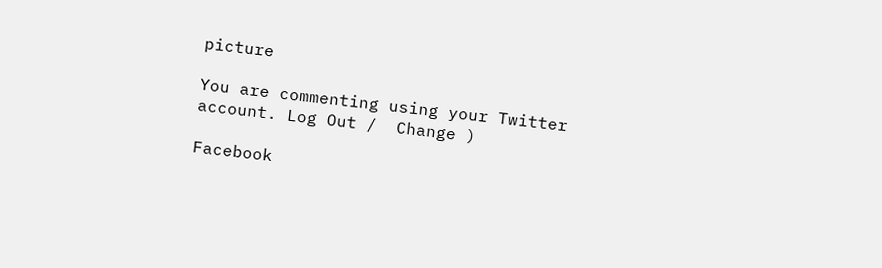picture

You are commenting using your Twitter account. Log Out /  Change )

Facebook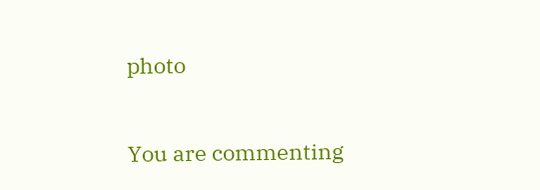photo

You are commenting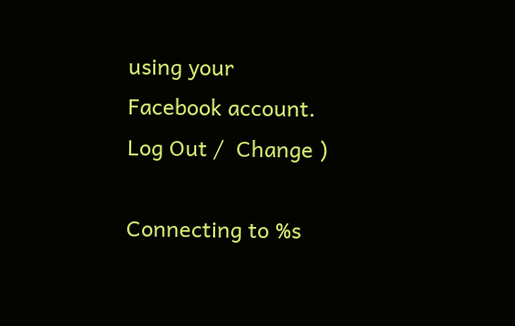using your Facebook account. Log Out /  Change )

Connecting to %s